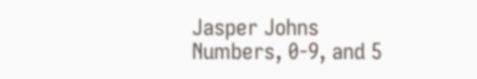Jasper Johns
Numbers, 0-9, and 5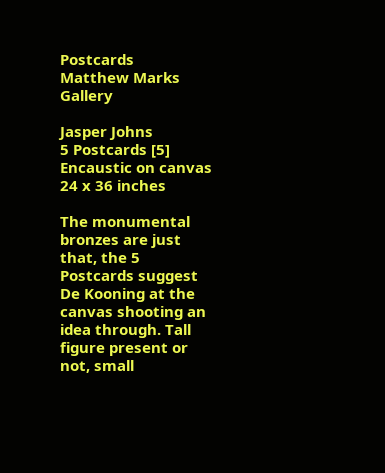Postcards
Matthew Marks Gallery

Jasper Johns
5 Postcards [5]
Encaustic on canvas
24 x 36 inches

The monumental bronzes are just that, the 5 Postcards suggest De Kooning at the canvas shooting an idea through. Tall figure present or not, small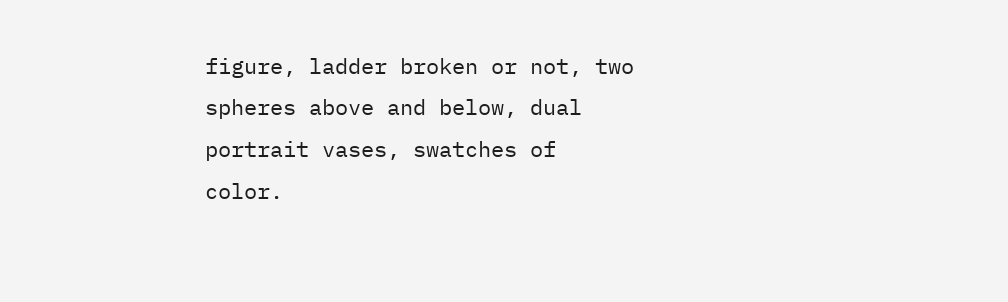figure, ladder broken or not, two spheres above and below, dual portrait vases, swatches of color.